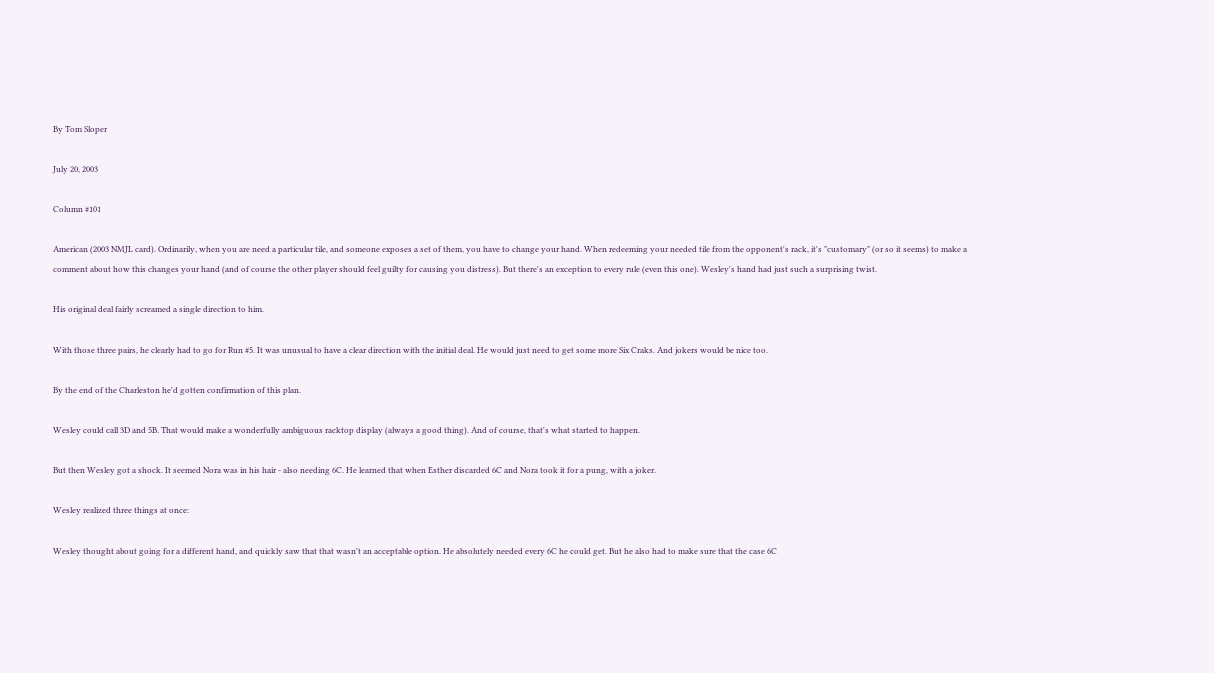By Tom Sloper

July 20, 2003

Column #101

American (2003 NMJL card). Ordinarily, when you are need a particular tile, and someone exposes a set of them, you have to change your hand. When redeeming your needed tile from the opponent's rack, it's "customary" (or so it seems) to make a comment about how this changes your hand (and of course the other player should feel guilty for causing you distress). But there's an exception to every rule (even this one). Wesley's hand had just such a surprising twist.

His original deal fairly screamed a single direction to him.

With those three pairs, he clearly had to go for Run #5. It was unusual to have a clear direction with the initial deal. He would just need to get some more Six Craks. And jokers would be nice too.

By the end of the Charleston he'd gotten confirmation of this plan.

Wesley could call 3D and 5B. That would make a wonderfully ambiguous racktop display (always a good thing). And of course, that's what started to happen.

But then Wesley got a shock. It seemed Nora was in his hair - also needing 6C. He learned that when Esther discarded 6C and Nora took it for a pung, with a joker.

Wesley realized three things at once:

Wesley thought about going for a different hand, and quickly saw that that wasn't an acceptable option. He absolutely needed every 6C he could get. But he also had to make sure that the case 6C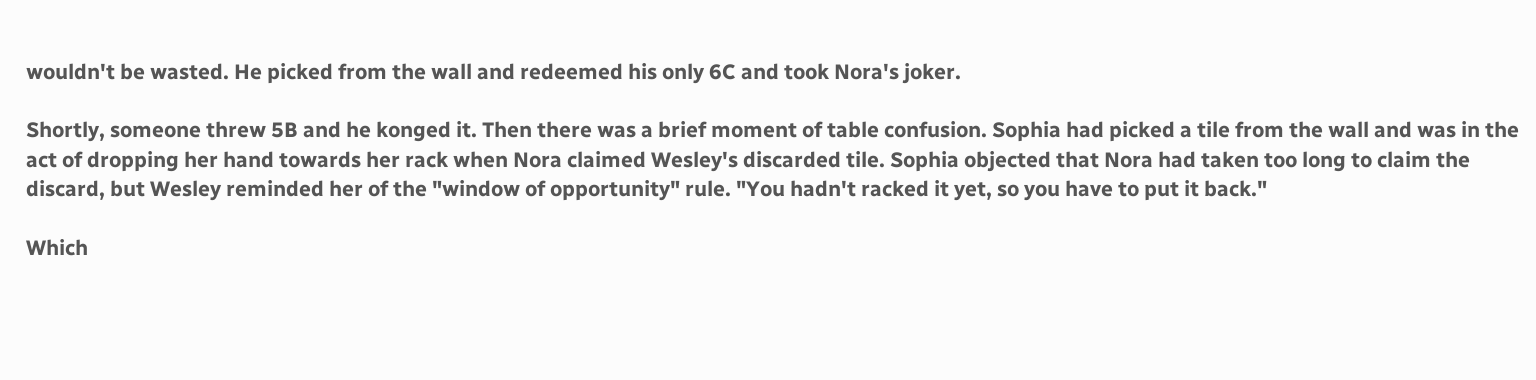wouldn't be wasted. He picked from the wall and redeemed his only 6C and took Nora's joker.

Shortly, someone threw 5B and he konged it. Then there was a brief moment of table confusion. Sophia had picked a tile from the wall and was in the act of dropping her hand towards her rack when Nora claimed Wesley's discarded tile. Sophia objected that Nora had taken too long to claim the discard, but Wesley reminded her of the "window of opportunity" rule. "You hadn't racked it yet, so you have to put it back."

Which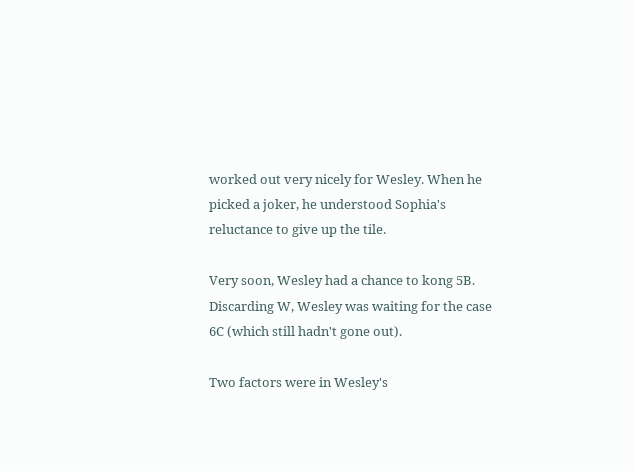worked out very nicely for Wesley. When he picked a joker, he understood Sophia's reluctance to give up the tile.

Very soon, Wesley had a chance to kong 5B. Discarding W, Wesley was waiting for the case 6C (which still hadn't gone out).

Two factors were in Wesley's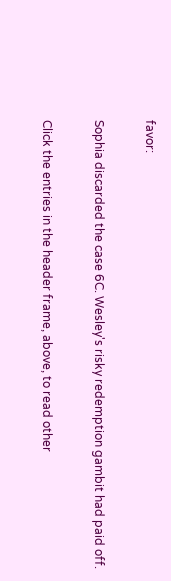favor:

Sophia discarded the case 6C. Wesley's risky redemption gambit had paid off.

Click the entries in the header frame, above, to read other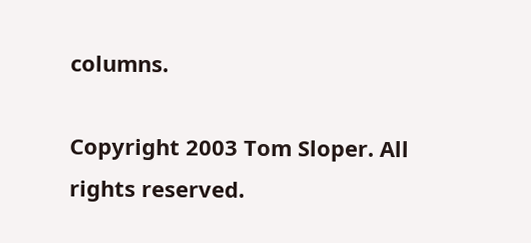columns.

Copyright 2003 Tom Sloper. All rights reserved.